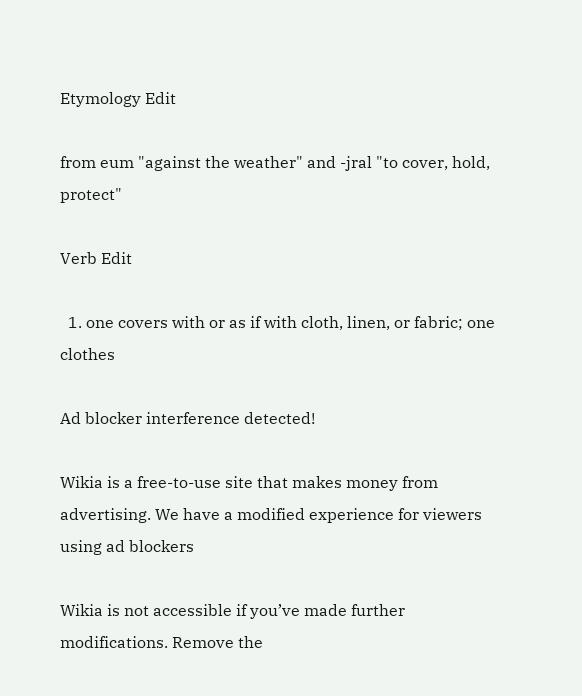Etymology Edit

from eum "against the weather" and -jral "to cover, hold, protect"

Verb Edit

  1. one covers with or as if with cloth, linen, or fabric; one clothes

Ad blocker interference detected!

Wikia is a free-to-use site that makes money from advertising. We have a modified experience for viewers using ad blockers

Wikia is not accessible if you’ve made further modifications. Remove the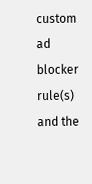custom ad blocker rule(s) and the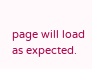page will load as expected.